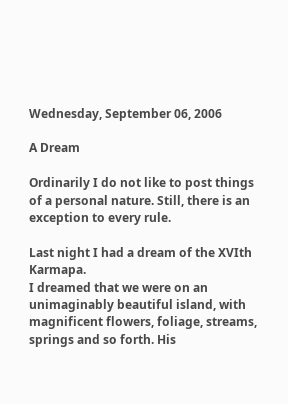Wednesday, September 06, 2006

A Dream

Ordinarily I do not like to post things of a personal nature. Still, there is an exception to every rule.

Last night I had a dream of the XVIth Karmapa.
I dreamed that we were on an unimaginably beautiful island, with magnificent flowers, foliage, streams, springs and so forth. His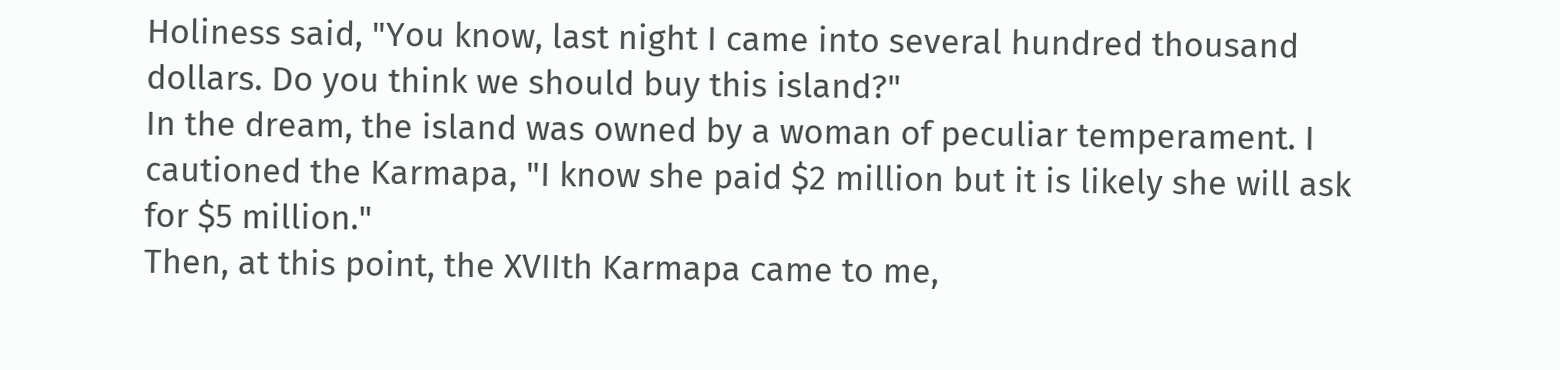Holiness said, "You know, last night I came into several hundred thousand dollars. Do you think we should buy this island?"
In the dream, the island was owned by a woman of peculiar temperament. I cautioned the Karmapa, "I know she paid $2 million but it is likely she will ask for $5 million."
Then, at this point, the XVIIth Karmapa came to me,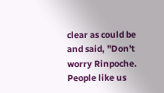clear as could be and said, "Don't worry Rinpoche. People like us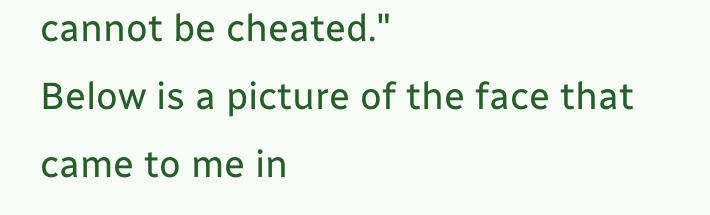cannot be cheated."
Below is a picture of the face that came to me in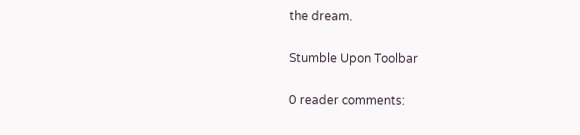the dream.

Stumble Upon Toolbar

0 reader comments: